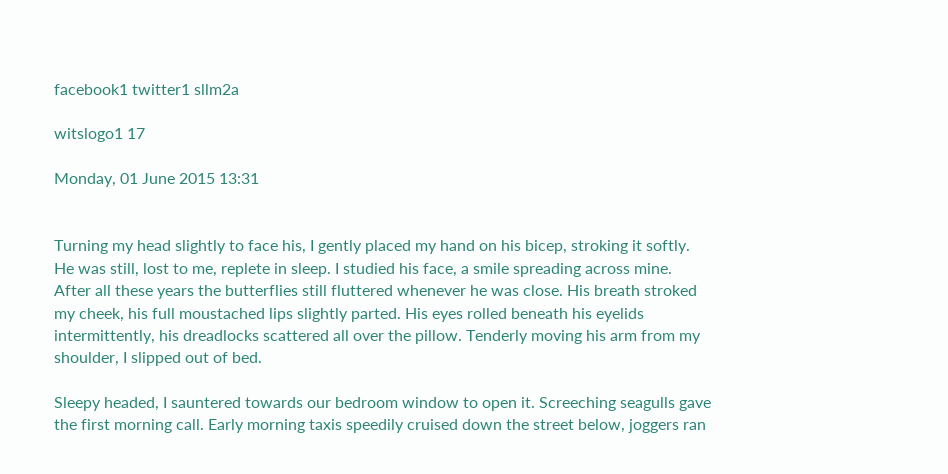facebook1 twitter1 sllm2a

witslogo1 17

Monday, 01 June 2015 13:31


Turning my head slightly to face his, I gently placed my hand on his bicep, stroking it softly. He was still, lost to me, replete in sleep. I studied his face, a smile spreading across mine. After all these years the butterflies still fluttered whenever he was close. His breath stroked my cheek, his full moustached lips slightly parted. His eyes rolled beneath his eyelids intermittently, his dreadlocks scattered all over the pillow. Tenderly moving his arm from my shoulder, I slipped out of bed.

Sleepy headed, I sauntered towards our bedroom window to open it. Screeching seagulls gave the first morning call. Early morning taxis speedily cruised down the street below, joggers ran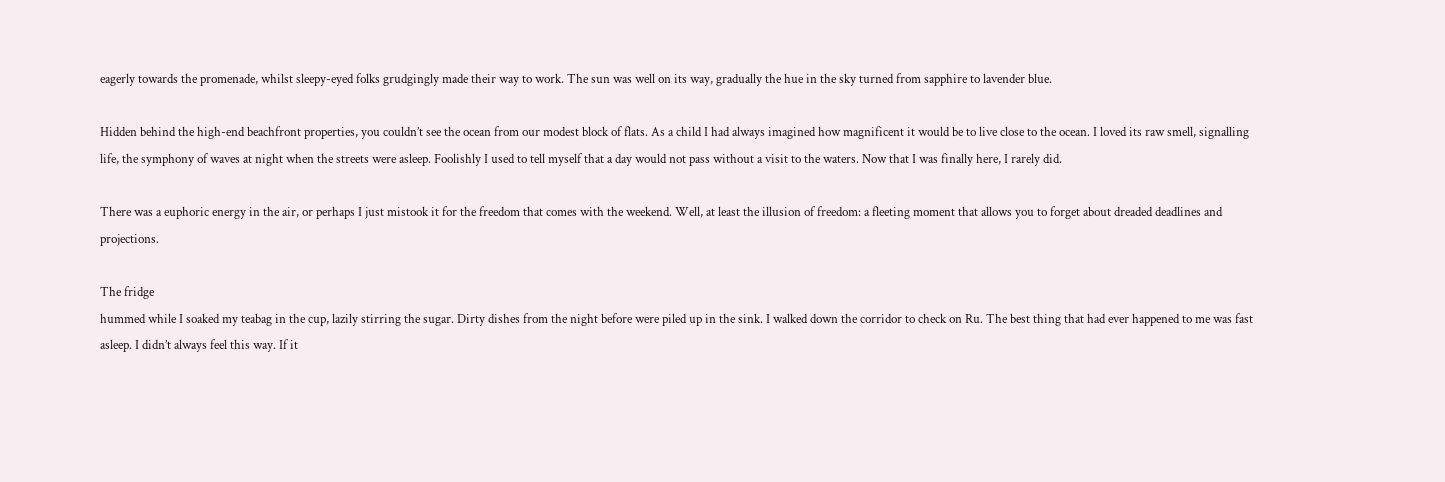eagerly towards the promenade, whilst sleepy-eyed folks grudgingly made their way to work. The sun was well on its way, gradually the hue in the sky turned from sapphire to lavender blue.

Hidden behind the high-end beachfront properties, you couldn’t see the ocean from our modest block of flats. As a child I had always imagined how magnificent it would be to live close to the ocean. I loved its raw smell, signalling life, the symphony of waves at night when the streets were asleep. Foolishly I used to tell myself that a day would not pass without a visit to the waters. Now that I was finally here, I rarely did.

There was a euphoric energy in the air, or perhaps I just mistook it for the freedom that comes with the weekend. Well, at least the illusion of freedom: a fleeting moment that allows you to forget about dreaded deadlines and projections.

The fridge
hummed while I soaked my teabag in the cup, lazily stirring the sugar. Dirty dishes from the night before were piled up in the sink. I walked down the corridor to check on Ru. The best thing that had ever happened to me was fast asleep. I didn’t always feel this way. If it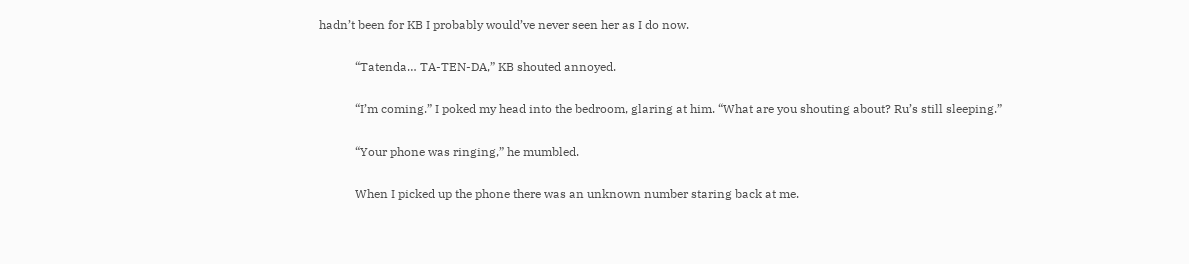hadn’t been for KB I probably would’ve never seen her as I do now.

            “Tatenda… TA-TEN-DA,” KB shouted annoyed.

            “I’m coming.” I poked my head into the bedroom, glaring at him. “What are you shouting about? Ru’s still sleeping.”

            “Your phone was ringing,” he mumbled.

            When I picked up the phone there was an unknown number staring back at me.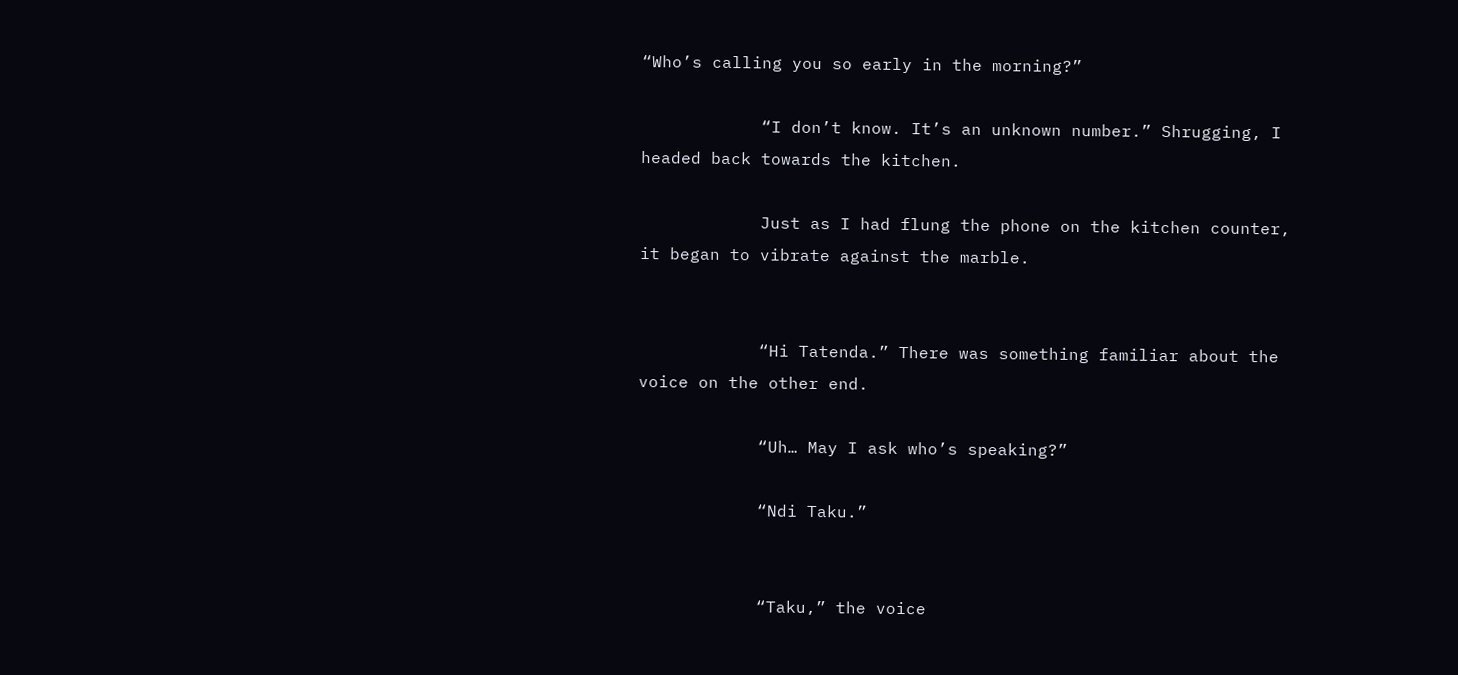“Who’s calling you so early in the morning?”

            “I don’t know. It’s an unknown number.” Shrugging, I headed back towards the kitchen.

            Just as I had flung the phone on the kitchen counter, it began to vibrate against the marble.


            “Hi Tatenda.” There was something familiar about the voice on the other end.

            “Uh… May I ask who’s speaking?”

            “Ndi Taku.”


            “Taku,” the voice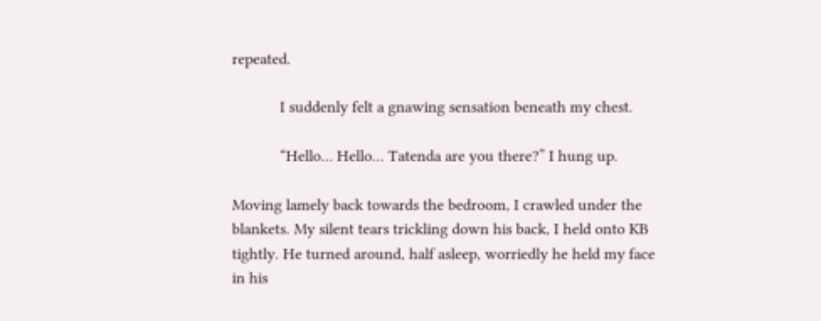repeated.

            I suddenly felt a gnawing sensation beneath my chest.

            “Hello… Hello… Tatenda are you there?” I hung up.

Moving lamely back towards the bedroom, I crawled under the blankets. My silent tears trickling down his back, I held onto KB tightly. He turned around, half asleep, worriedly he held my face in his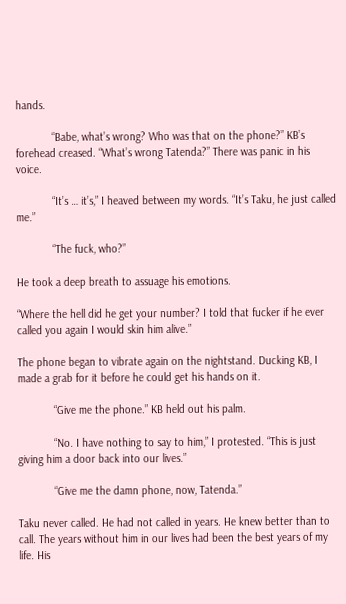hands.

            “Babe, what’s wrong? Who was that on the phone?” KB’s forehead creased. “What’s wrong Tatenda?” There was panic in his voice.

            “It’s … it’s,” I heaved between my words. “It’s Taku, he just called me.”

            “The fuck, who?”

He took a deep breath to assuage his emotions.

“Where the hell did he get your number? I told that fucker if he ever called you again I would skin him alive.”

The phone began to vibrate again on the nightstand. Ducking KB, I made a grab for it before he could get his hands on it.

            “Give me the phone.” KB held out his palm.

            “No. I have nothing to say to him,” I protested. “This is just giving him a door back into our lives.”

            “Give me the damn phone, now, Tatenda.”

Taku never called. He had not called in years. He knew better than to call. The years without him in our lives had been the best years of my life. His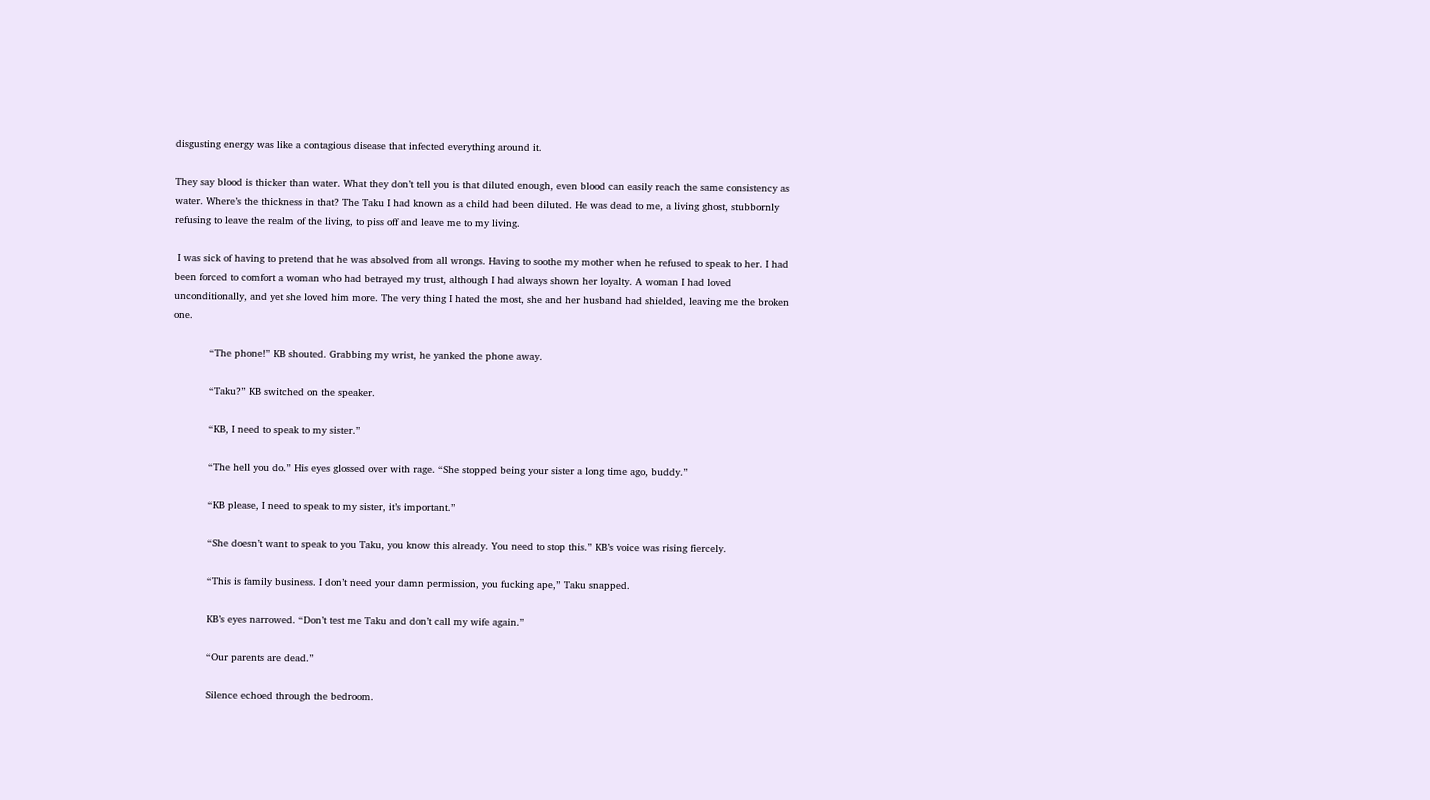disgusting energy was like a contagious disease that infected everything around it.

They say blood is thicker than water. What they don’t tell you is that diluted enough, even blood can easily reach the same consistency as water. Where’s the thickness in that? The Taku I had known as a child had been diluted. He was dead to me, a living ghost, stubbornly refusing to leave the realm of the living, to piss off and leave me to my living.

 I was sick of having to pretend that he was absolved from all wrongs. Having to soothe my mother when he refused to speak to her. I had been forced to comfort a woman who had betrayed my trust, although I had always shown her loyalty. A woman I had loved unconditionally, and yet she loved him more. The very thing I hated the most, she and her husband had shielded, leaving me the broken one.

            “The phone!” KB shouted. Grabbing my wrist, he yanked the phone away.

            “Taku?” KB switched on the speaker.

            “KB, I need to speak to my sister.”

            “The hell you do.” His eyes glossed over with rage. “She stopped being your sister a long time ago, buddy.”

            “KB please, I need to speak to my sister, it’s important.”

            “She doesn’t want to speak to you Taku, you know this already. You need to stop this.” KB’s voice was rising fiercely.

            “This is family business. I don’t need your damn permission, you fucking ape,” Taku snapped.

            KB’s eyes narrowed. “Don’t test me Taku and don’t call my wife again.”

            “Our parents are dead.”

            Silence echoed through the bedroom.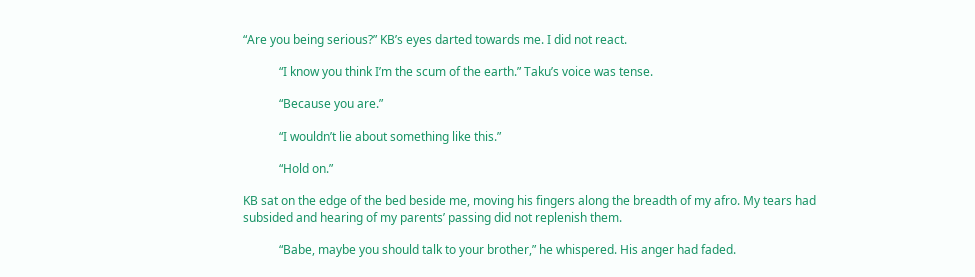“Are you being serious?” KB’s eyes darted towards me. I did not react.

            “I know you think I’m the scum of the earth.” Taku’s voice was tense.

            “Because you are.”

            “I wouldn’t lie about something like this.”

            “Hold on.”

KB sat on the edge of the bed beside me, moving his fingers along the breadth of my afro. My tears had subsided and hearing of my parents’ passing did not replenish them.

            “Babe, maybe you should talk to your brother,” he whispered. His anger had faded.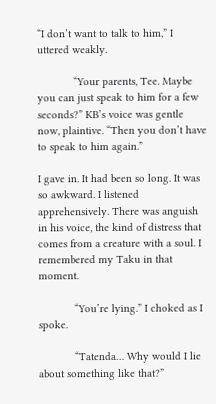“I don’t want to talk to him,” I uttered weakly.

            “Your parents, Tee. Maybe you can just speak to him for a few seconds?” KB’s voice was gentle now, plaintive. “Then you don’t have to speak to him again.”

I gave in. It had been so long. It was so awkward. I listened apprehensively. There was anguish in his voice, the kind of distress that comes from a creature with a soul. I remembered my Taku in that moment.

            “You’re lying.” I choked as I spoke.

            “Tatenda… Why would I lie about something like that?”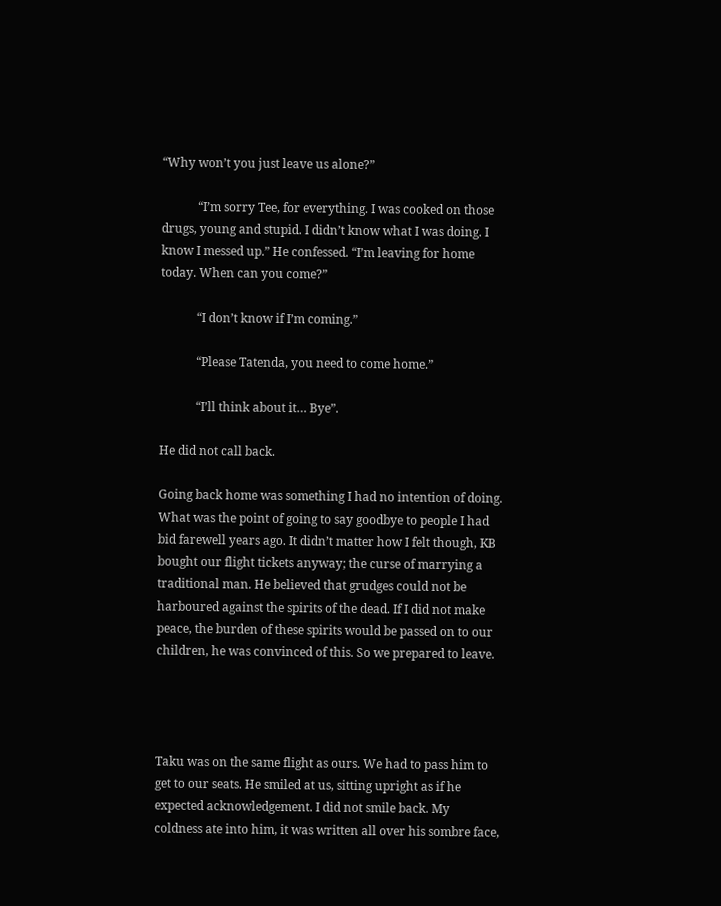“Why won’t you just leave us alone?”

            “I’m sorry Tee, for everything. I was cooked on those drugs, young and stupid. I didn’t know what I was doing. I know I messed up.” He confessed. “I’m leaving for home today. When can you come?”

            “I don’t know if I’m coming.”

            “Please Tatenda, you need to come home.”

            “I’ll think about it… Bye”.

He did not call back.

Going back home was something I had no intention of doing. What was the point of going to say goodbye to people I had bid farewell years ago. It didn’t matter how I felt though, KB bought our flight tickets anyway; the curse of marrying a traditional man. He believed that grudges could not be harboured against the spirits of the dead. If I did not make peace, the burden of these spirits would be passed on to our children, he was convinced of this. So we prepared to leave.




Taku was on the same flight as ours. We had to pass him to get to our seats. He smiled at us, sitting upright as if he expected acknowledgement. I did not smile back. My coldness ate into him, it was written all over his sombre face,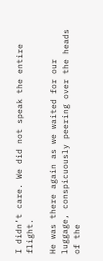I didn’t care. We did not speak the entire flight.

He was there again as we waited for our luggage, conspicuously peering over the heads of the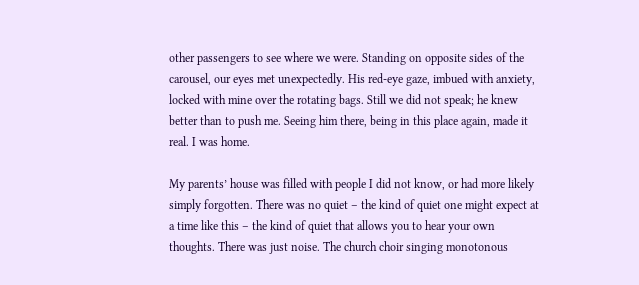other passengers to see where we were. Standing on opposite sides of the carousel, our eyes met unexpectedly. His red-eye gaze, imbued with anxiety, locked with mine over the rotating bags. Still we did not speak; he knew better than to push me. Seeing him there, being in this place again, made it real. I was home.

My parents’ house was filled with people I did not know, or had more likely simply forgotten. There was no quiet – the kind of quiet one might expect at a time like this – the kind of quiet that allows you to hear your own thoughts. There was just noise. The church choir singing monotonous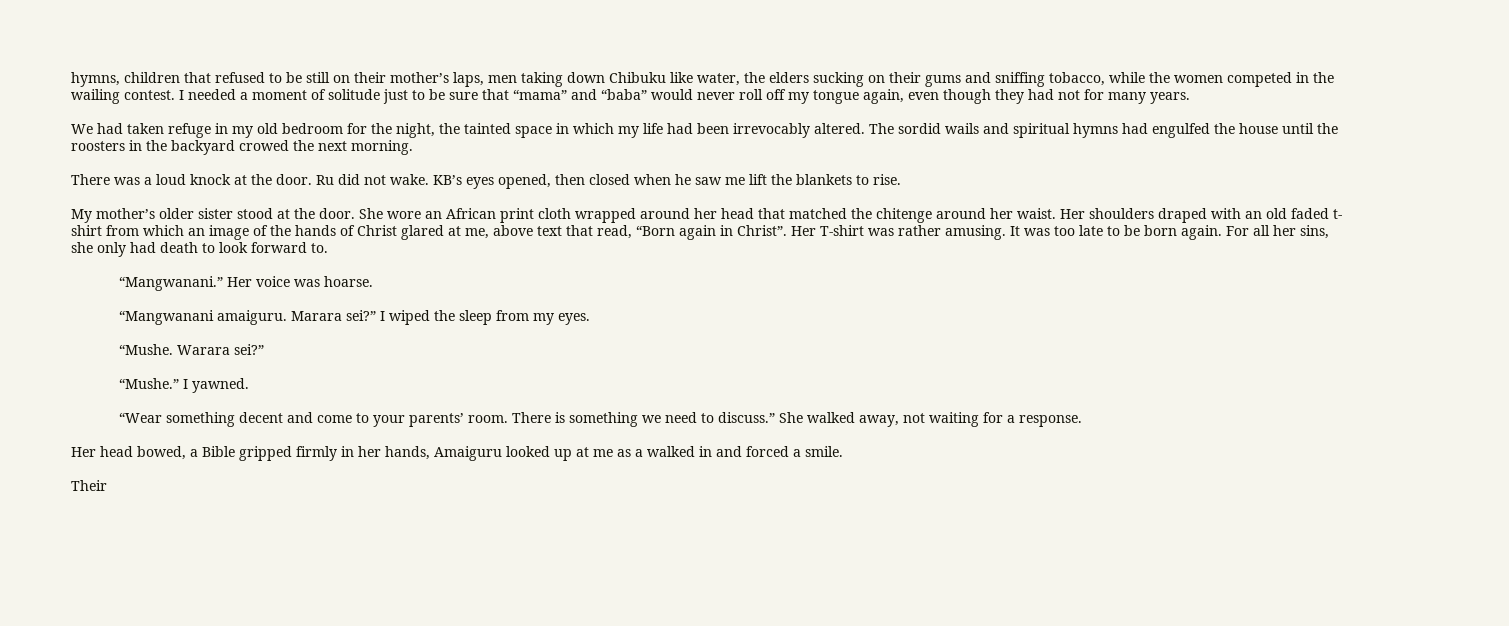hymns, children that refused to be still on their mother’s laps, men taking down Chibuku like water, the elders sucking on their gums and sniffing tobacco, while the women competed in the wailing contest. I needed a moment of solitude just to be sure that “mama” and “baba” would never roll off my tongue again, even though they had not for many years.

We had taken refuge in my old bedroom for the night, the tainted space in which my life had been irrevocably altered. The sordid wails and spiritual hymns had engulfed the house until the roosters in the backyard crowed the next morning.

There was a loud knock at the door. Ru did not wake. KB’s eyes opened, then closed when he saw me lift the blankets to rise.

My mother’s older sister stood at the door. She wore an African print cloth wrapped around her head that matched the chitenge around her waist. Her shoulders draped with an old faded t-shirt from which an image of the hands of Christ glared at me, above text that read, “Born again in Christ”. Her T-shirt was rather amusing. It was too late to be born again. For all her sins, she only had death to look forward to.

            “Mangwanani.” Her voice was hoarse.

            “Mangwanani amaiguru. Marara sei?” I wiped the sleep from my eyes.

            “Mushe. Warara sei?”

            “Mushe.” I yawned.

            “Wear something decent and come to your parents’ room. There is something we need to discuss.” She walked away, not waiting for a response.

Her head bowed, a Bible gripped firmly in her hands, Amaiguru looked up at me as a walked in and forced a smile.

Their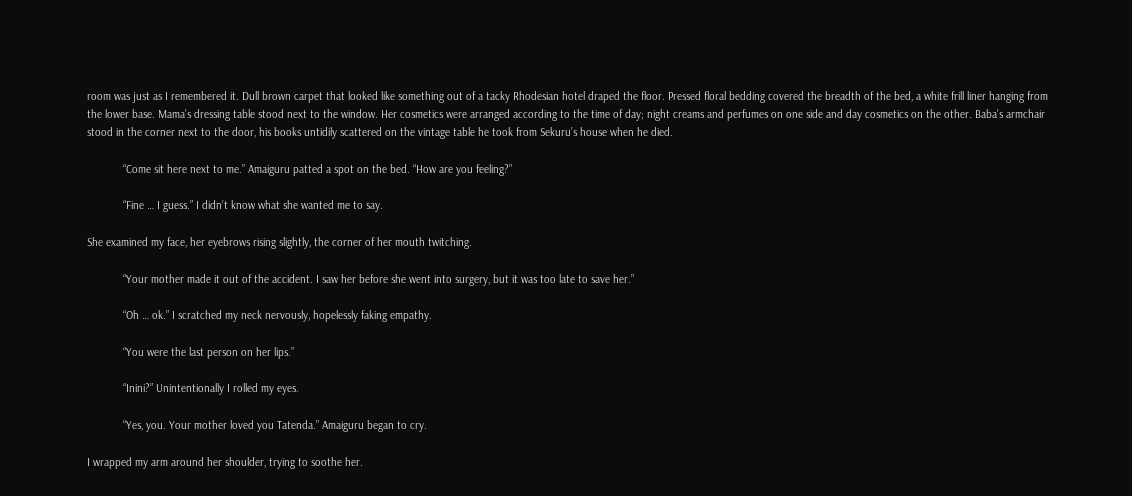room was just as I remembered it. Dull brown carpet that looked like something out of a tacky Rhodesian hotel draped the floor. Pressed floral bedding covered the breadth of the bed, a white frill liner hanging from the lower base. Mama’s dressing table stood next to the window. Her cosmetics were arranged according to the time of day; night creams and perfumes on one side and day cosmetics on the other. Baba’s armchair stood in the corner next to the door, his books untidily scattered on the vintage table he took from Sekuru’s house when he died.

            “Come sit here next to me.” Amaiguru patted a spot on the bed. “How are you feeling?”

            “Fine … I guess.” I didn’t know what she wanted me to say.

She examined my face, her eyebrows rising slightly, the corner of her mouth twitching.

            “Your mother made it out of the accident. I saw her before she went into surgery, but it was too late to save her.”

            “Oh … ok.” I scratched my neck nervously, hopelessly faking empathy.

            “You were the last person on her lips.”

            “Inini?” Unintentionally I rolled my eyes.

            “Yes, you. Your mother loved you Tatenda.” Amaiguru began to cry.

I wrapped my arm around her shoulder, trying to soothe her.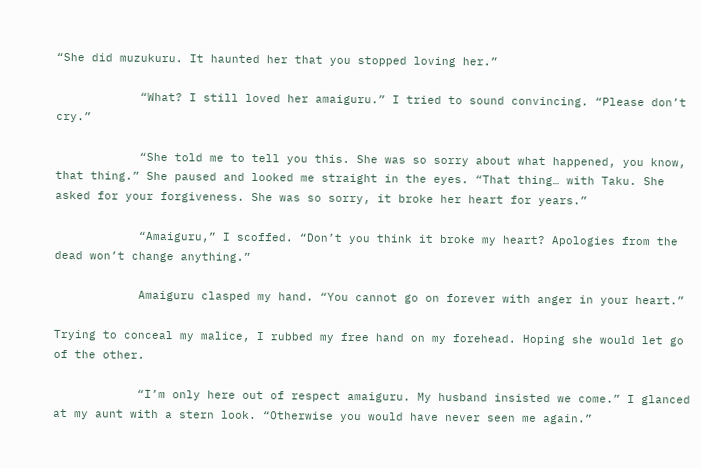“She did muzukuru. It haunted her that you stopped loving her.”

            “What? I still loved her amaiguru.” I tried to sound convincing. “Please don’t cry.”

            “She told me to tell you this. She was so sorry about what happened, you know, that thing.” She paused and looked me straight in the eyes. “That thing… with Taku. She asked for your forgiveness. She was so sorry, it broke her heart for years.”

            “Amaiguru,” I scoffed. “Don’t you think it broke my heart? Apologies from the dead won’t change anything.”

            Amaiguru clasped my hand. “You cannot go on forever with anger in your heart.”

Trying to conceal my malice, I rubbed my free hand on my forehead. Hoping she would let go of the other.

            “I’m only here out of respect amaiguru. My husband insisted we come.” I glanced at my aunt with a stern look. “Otherwise you would have never seen me again.”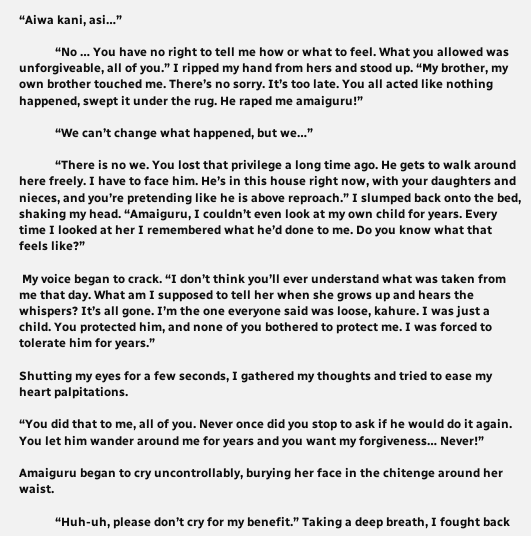“Aiwa kani, asi…”

            “No … You have no right to tell me how or what to feel. What you allowed was unforgiveable, all of you.” I ripped my hand from hers and stood up. “My brother, my own brother touched me. There’s no sorry. It’s too late. You all acted like nothing happened, swept it under the rug. He raped me amaiguru!”

            “We can’t change what happened, but we…”

            “There is no we. You lost that privilege a long time ago. He gets to walk around here freely. I have to face him. He’s in this house right now, with your daughters and nieces, and you’re pretending like he is above reproach.” I slumped back onto the bed, shaking my head. “Amaiguru, I couldn’t even look at my own child for years. Every time I looked at her I remembered what he’d done to me. Do you know what that feels like?”

 My voice began to crack. “I don’t think you’ll ever understand what was taken from me that day. What am I supposed to tell her when she grows up and hears the whispers? It’s all gone. I’m the one everyone said was loose, kahure. I was just a child. You protected him, and none of you bothered to protect me. I was forced to tolerate him for years.”

Shutting my eyes for a few seconds, I gathered my thoughts and tried to ease my heart palpitations.

“You did that to me, all of you. Never once did you stop to ask if he would do it again. You let him wander around me for years and you want my forgiveness… Never!”

Amaiguru began to cry uncontrollably, burying her face in the chitenge around her waist.

            “Huh-uh, please don’t cry for my benefit.” Taking a deep breath, I fought back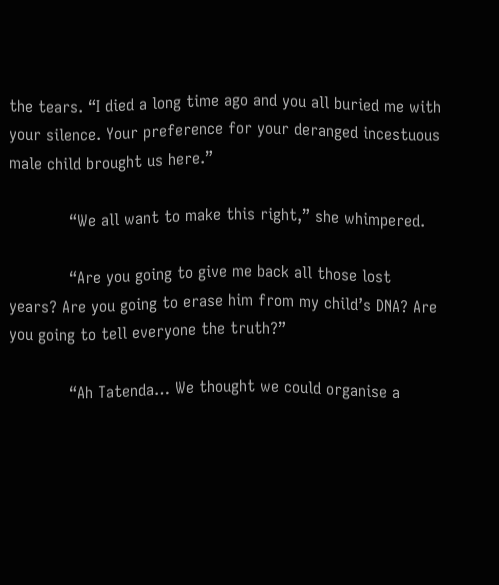the tears. “I died a long time ago and you all buried me with your silence. Your preference for your deranged incestuous male child brought us here.”

            “We all want to make this right,” she whimpered.

            “Are you going to give me back all those lost years? Are you going to erase him from my child’s DNA? Are you going to tell everyone the truth?”

            “Ah Tatenda… We thought we could organise a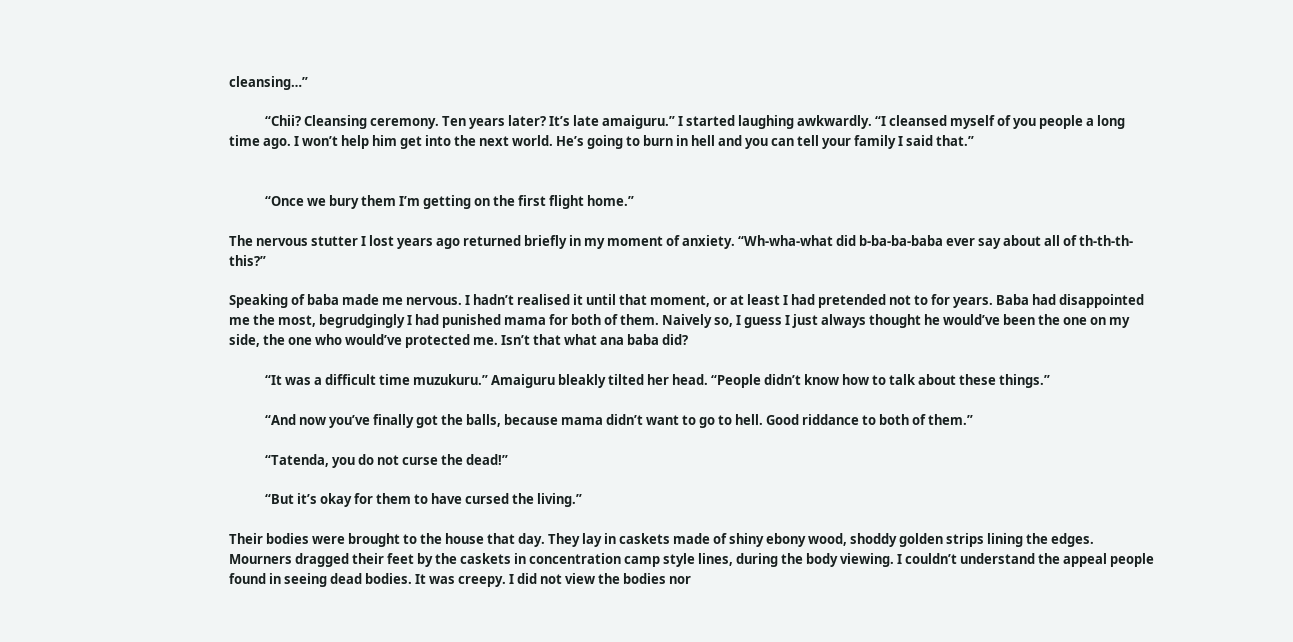cleansing…”

            “Chii? Cleansing ceremony. Ten years later? It’s late amaiguru.” I started laughing awkwardly. “I cleansed myself of you people a long time ago. I won’t help him get into the next world. He’s going to burn in hell and you can tell your family I said that.”


            “Once we bury them I’m getting on the first flight home.”

The nervous stutter I lost years ago returned briefly in my moment of anxiety. “Wh-wha-what did b-ba-ba-baba ever say about all of th-th-th-this?”

Speaking of baba made me nervous. I hadn’t realised it until that moment, or at least I had pretended not to for years. Baba had disappointed me the most, begrudgingly I had punished mama for both of them. Naively so, I guess I just always thought he would’ve been the one on my side, the one who would’ve protected me. Isn’t that what ana baba did?

            “It was a difficult time muzukuru.” Amaiguru bleakly tilted her head. “People didn’t know how to talk about these things.”

            “And now you’ve finally got the balls, because mama didn’t want to go to hell. Good riddance to both of them.”

            “Tatenda, you do not curse the dead!”

            “But it’s okay for them to have cursed the living.”

Their bodies were brought to the house that day. They lay in caskets made of shiny ebony wood, shoddy golden strips lining the edges. Mourners dragged their feet by the caskets in concentration camp style lines, during the body viewing. I couldn’t understand the appeal people found in seeing dead bodies. It was creepy. I did not view the bodies nor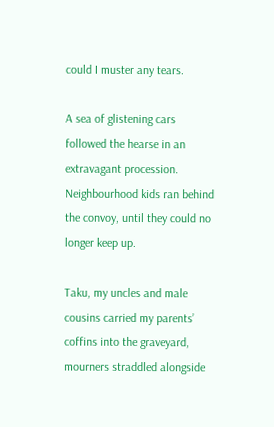could I muster any tears.

A sea of glistening cars followed the hearse in an extravagant procession. Neighbourhood kids ran behind the convoy, until they could no longer keep up.

Taku, my uncles and male cousins carried my parents’ coffins into the graveyard, mourners straddled alongside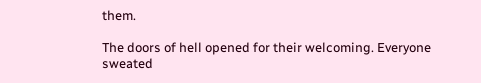them.

The doors of hell opened for their welcoming. Everyone sweated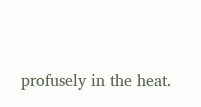profusely in the heat.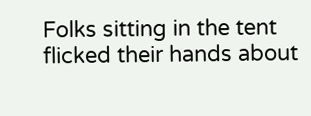Folks sitting in the tent flicked their hands about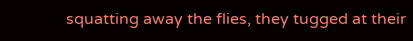squatting away the flies, they tugged at their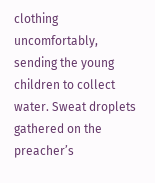clothing uncomfortably, sending the young children to collect water. Sweat droplets gathered on the preacher’s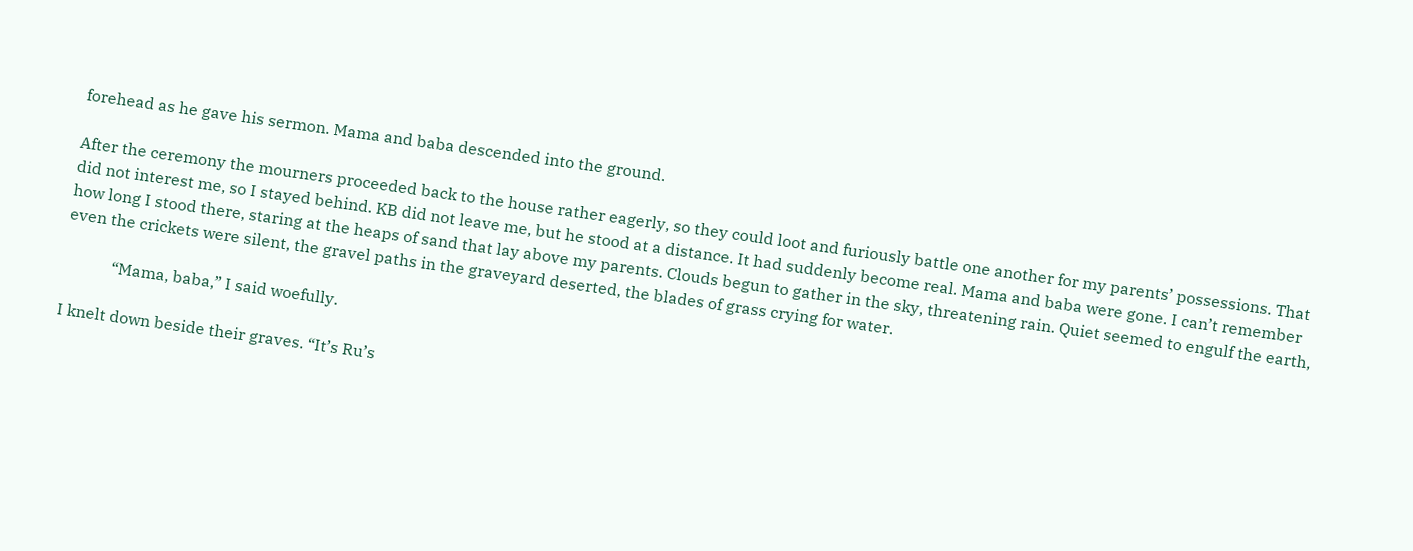forehead as he gave his sermon. Mama and baba descended into the ground.

After the ceremony the mourners proceeded back to the house rather eagerly, so they could loot and furiously battle one another for my parents’ possessions. That did not interest me, so I stayed behind. KB did not leave me, but he stood at a distance. It had suddenly become real. Mama and baba were gone. I can’t remember how long I stood there, staring at the heaps of sand that lay above my parents. Clouds begun to gather in the sky, threatening rain. Quiet seemed to engulf the earth, even the crickets were silent, the gravel paths in the graveyard deserted, the blades of grass crying for water.

            “Mama, baba,” I said woefully.

I knelt down beside their graves. “It’s Ru’s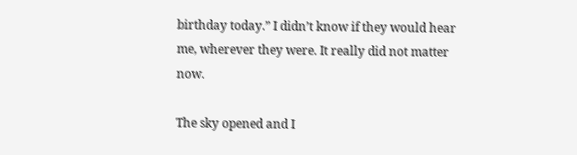birthday today.” I didn’t know if they would hear me, wherever they were. It really did not matter now.

The sky opened and I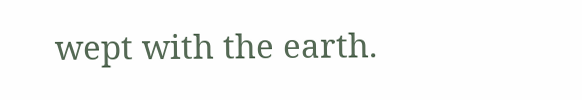wept with the earth.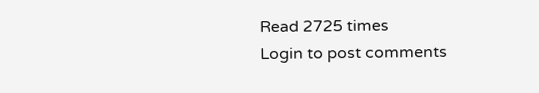Read 2725 times
Login to post comments